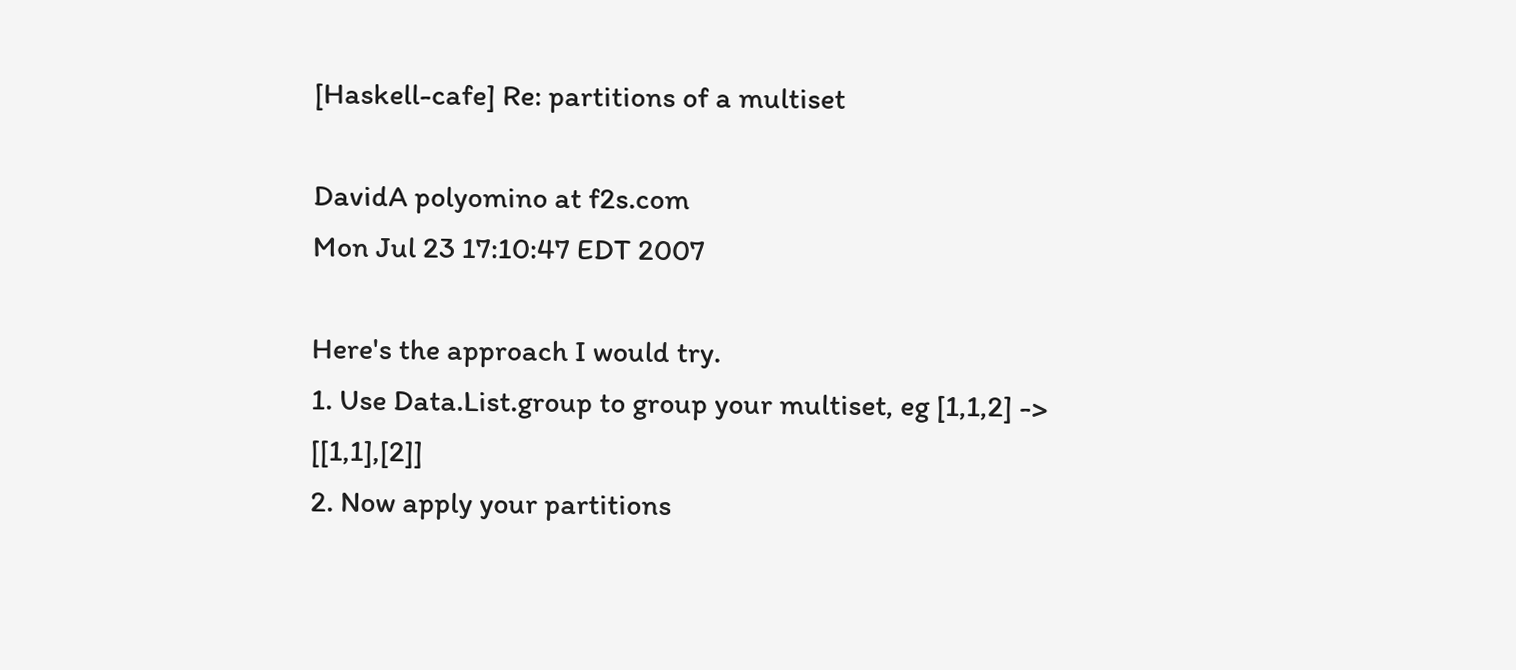[Haskell-cafe] Re: partitions of a multiset

DavidA polyomino at f2s.com
Mon Jul 23 17:10:47 EDT 2007

Here's the approach I would try.
1. Use Data.List.group to group your multiset, eg [1,1,2] -> [[1,1],[2]]
2. Now apply your partitions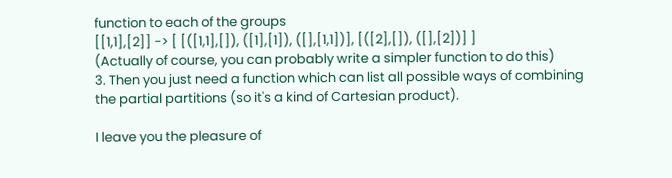function to each of the groups
[[1,1],[2]] -> [ [([1,1],[]), ([1],[1]), ([],[1,1])], [([2],[]), ([],[2])] ]
(Actually of course, you can probably write a simpler function to do this)
3. Then you just need a function which can list all possible ways of combining
the partial partitions (so it's a kind of Cartesian product).

I leave you the pleasure of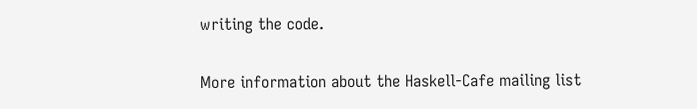writing the code.

More information about the Haskell-Cafe mailing list